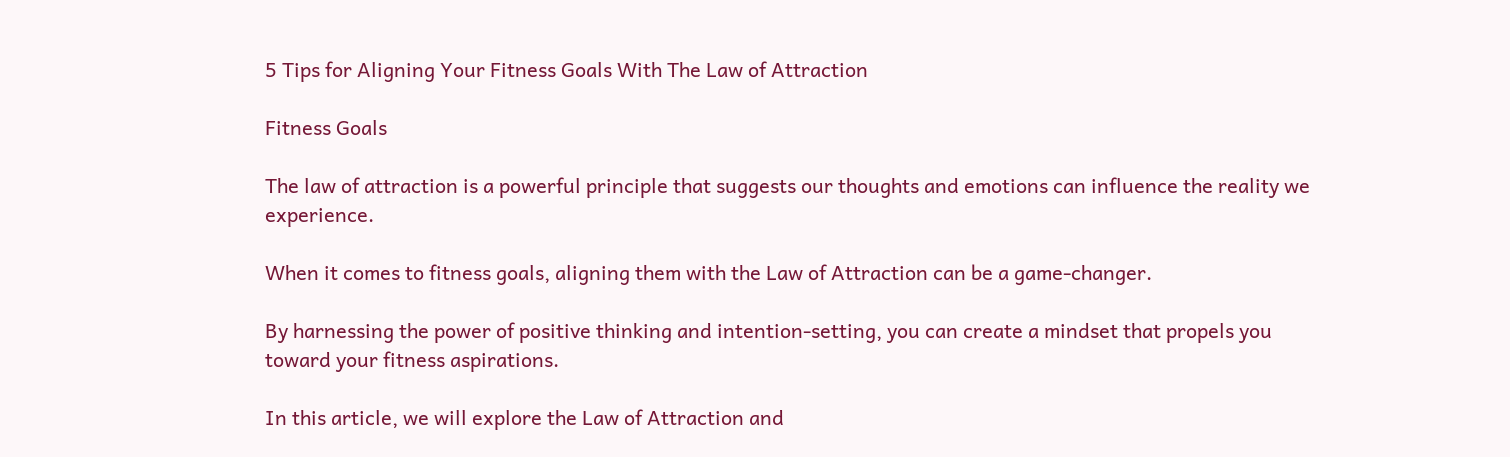5 Tips for Aligning Your Fitness Goals With The Law of Attraction

Fitness Goals

The law of attraction is a powerful principle that suggests our thoughts and emotions can influence the reality we experience.

When it comes to fitness goals, aligning them with the Law of Attraction can be a game-changer.

By harnessing the power of positive thinking and intention-setting, you can create a mindset that propels you toward your fitness aspirations.

In this article, we will explore the Law of Attraction and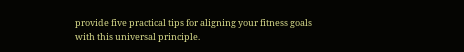provide five practical tips for aligning your fitness goals with this universal principle.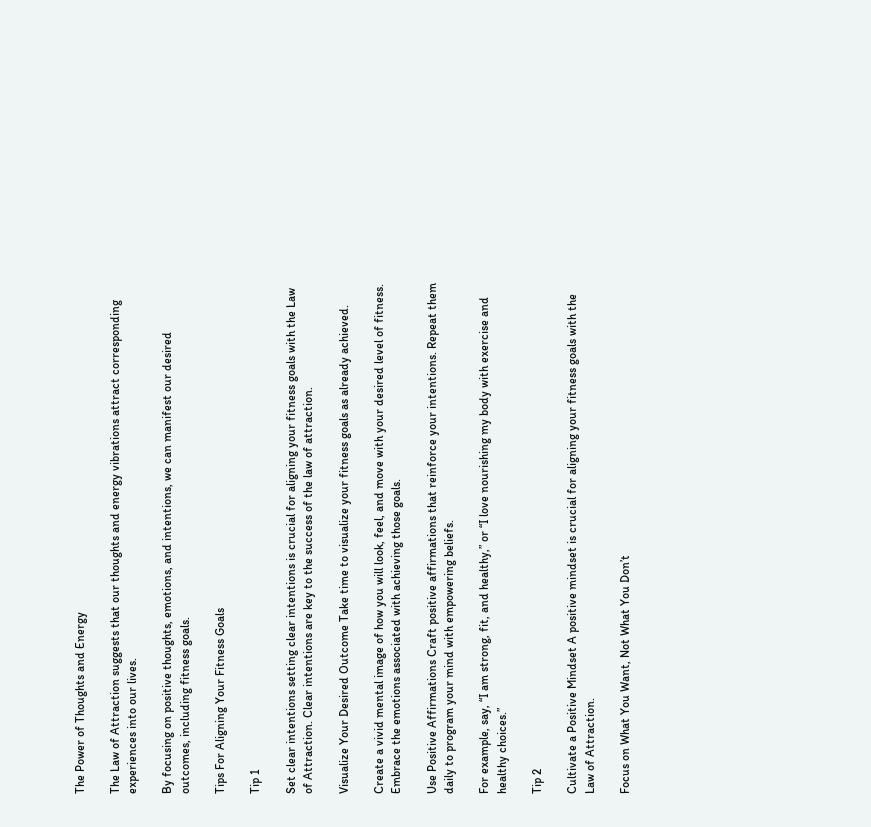The Power of Thoughts and Energy

The Law of Attraction suggests that our thoughts and energy vibrations attract corresponding experiences into our lives.

By focusing on positive thoughts, emotions, and intentions, we can manifest our desired outcomes, including fitness goals.

Tips For Aligning Your Fitness Goals

Tip 1

Set clear intentions setting clear intentions is crucial for aligning your fitness goals with the Law of Attraction. Clear intentions are key to the success of the law of attraction.

Visualize Your Desired Outcome Take time to visualize your fitness goals as already achieved.

Create a vivid mental image of how you will look, feel, and move with your desired level of fitness. Embrace the emotions associated with achieving those goals.

Use Positive Affirmations Craft positive affirmations that reinforce your intentions. Repeat them daily to program your mind with empowering beliefs.

For example, say, “I am strong, fit, and healthy,” or “I love nourishing my body with exercise and healthy choices.”

Tip 2

Cultivate a Positive Mindset A positive mindset is crucial for aligning your fitness goals with the Law of Attraction.

Focus on What You Want, Not What You Don’t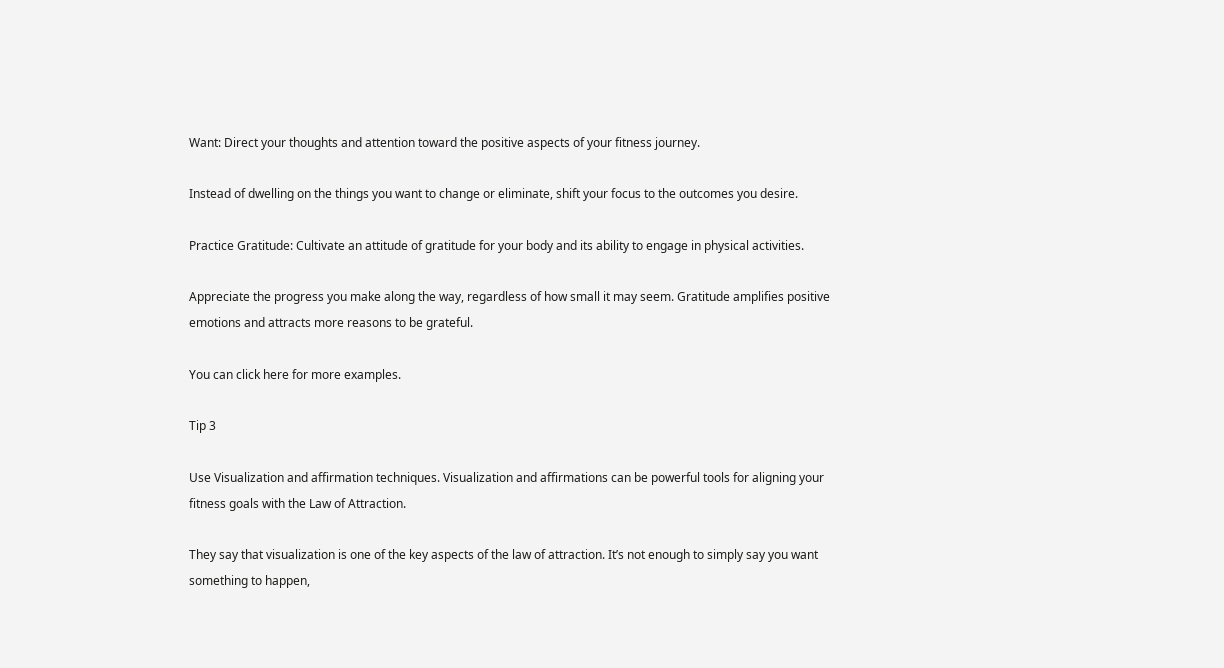Want: Direct your thoughts and attention toward the positive aspects of your fitness journey.

Instead of dwelling on the things you want to change or eliminate, shift your focus to the outcomes you desire.

Practice Gratitude: Cultivate an attitude of gratitude for your body and its ability to engage in physical activities.

Appreciate the progress you make along the way, regardless of how small it may seem. Gratitude amplifies positive emotions and attracts more reasons to be grateful.

You can click here for more examples.

Tip 3

Use Visualization and affirmation techniques. Visualization and affirmations can be powerful tools for aligning your fitness goals with the Law of Attraction.

They say that visualization is one of the key aspects of the law of attraction. It’s not enough to simply say you want something to happen,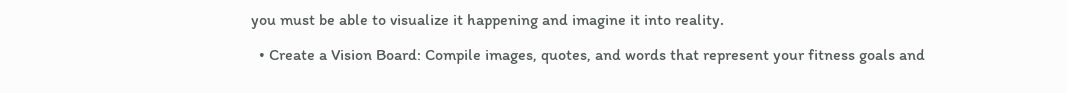you must be able to visualize it happening and imagine it into reality.

  • Create a Vision Board: Compile images, quotes, and words that represent your fitness goals and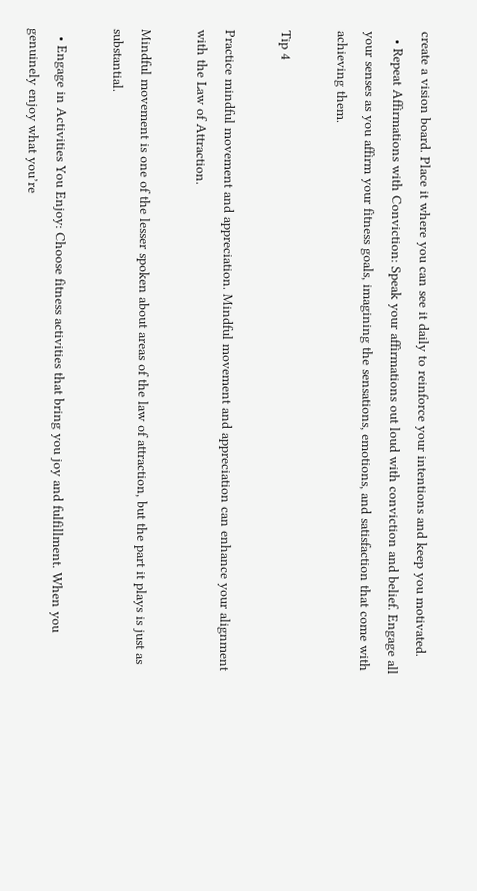create a vision board. Place it where you can see it daily to reinforce your intentions and keep you motivated.
  • Repeat Affirmations with Conviction: Speak your affirmations out loud with conviction and belief. Engage all your senses as you affirm your fitness goals, imagining the sensations, emotions, and satisfaction that come with achieving them.

Tip 4

Practice mindful movement and appreciation. Mindful movement and appreciation can enhance your alignment with the Law of Attraction.

Mindful movement is one of the lesser spoken about areas of the law of attraction, but the part it plays is just as substantial.

  • Engage in Activities You Enjoy: Choose fitness activities that bring you joy and fulfillment. When you genuinely enjoy what you’re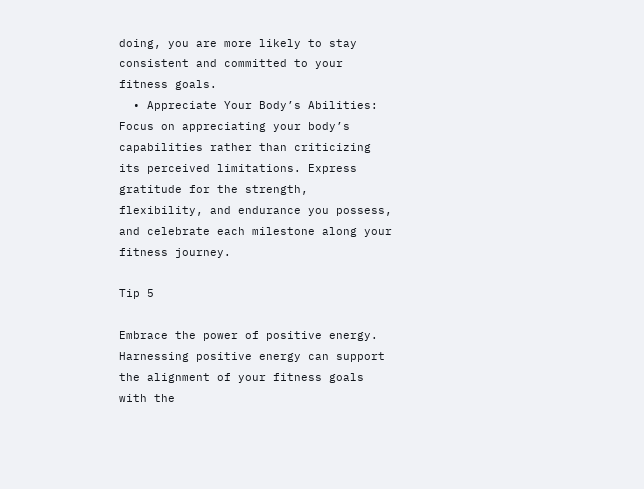doing, you are more likely to stay consistent and committed to your fitness goals.
  • Appreciate Your Body’s Abilities: Focus on appreciating your body’s capabilities rather than criticizing its perceived limitations. Express gratitude for the strength, flexibility, and endurance you possess, and celebrate each milestone along your fitness journey.

Tip 5

Embrace the power of positive energy. Harnessing positive energy can support the alignment of your fitness goals with the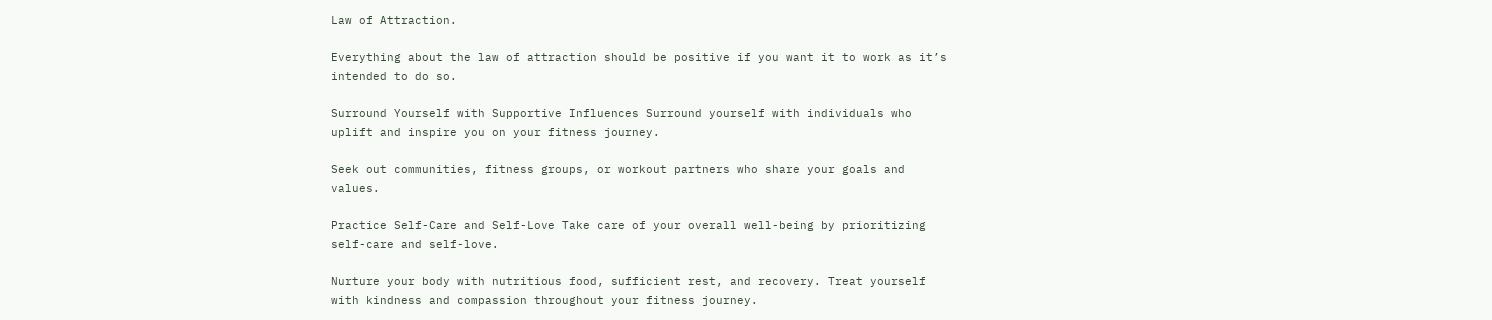Law of Attraction.

Everything about the law of attraction should be positive if you want it to work as it’s intended to do so.

Surround Yourself with Supportive Influences Surround yourself with individuals who uplift and inspire you on your fitness journey.

Seek out communities, fitness groups, or workout partners who share your goals and values.

Practice Self-Care and Self-Love Take care of your overall well-being by prioritizing self-care and self-love.

Nurture your body with nutritious food, sufficient rest, and recovery. Treat yourself with kindness and compassion throughout your fitness journey.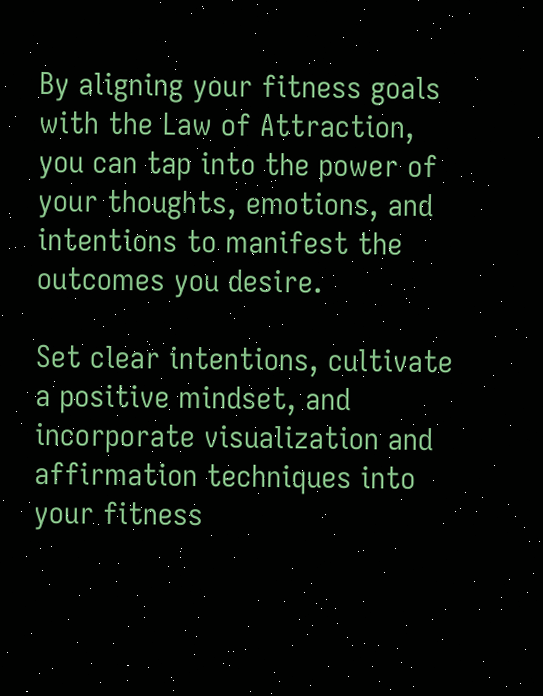By aligning your fitness goals with the Law of Attraction, you can tap into the power of your thoughts, emotions, and intentions to manifest the outcomes you desire.

Set clear intentions, cultivate a positive mindset, and incorporate visualization and affirmation techniques into your fitness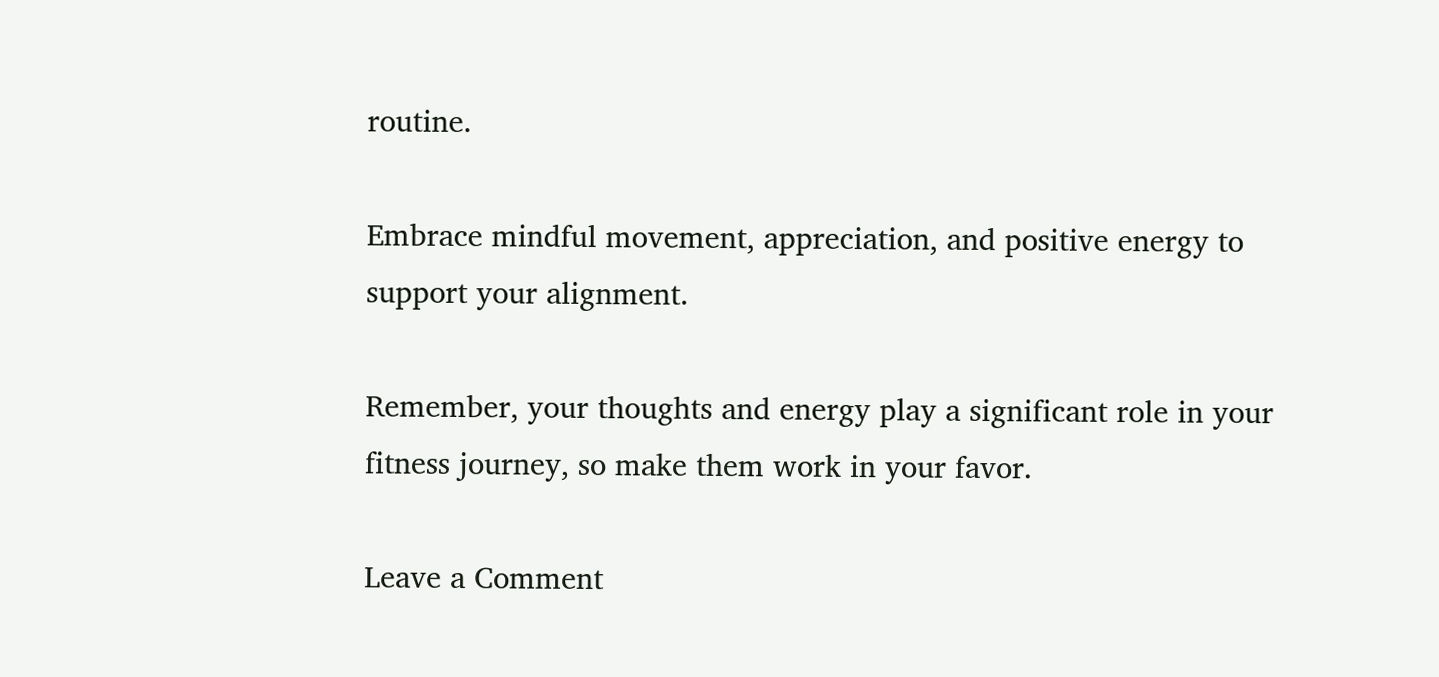routine.

Embrace mindful movement, appreciation, and positive energy to support your alignment.

Remember, your thoughts and energy play a significant role in your fitness journey, so make them work in your favor.

Leave a Comment